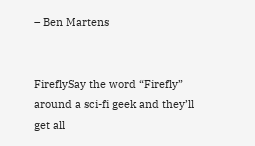– Ben Martens


FireflySay the word “Firefly” around a sci-fi geek and they’ll get all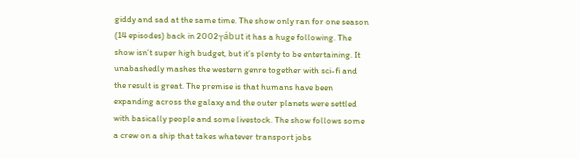giddy and sad at the same time. The show only ran for one season (14 episodes) back in 2002┬ábut it has a huge following. The show isn’t super high budget, but it’s plenty to be entertaining. It unabashedly mashes the western genre together with sci-fi and the result is great. The premise is that humans have been expanding across the galaxy and the outer planets were settled with basically people and some livestock. The show follows some a crew on a ship that takes whatever transport jobs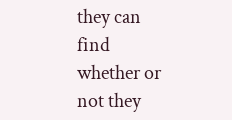they can find whether or not they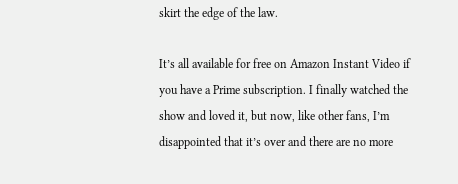skirt the edge of the law.

It’s all available for free on Amazon Instant Video if you have a Prime subscription. I finally watched the show and loved it, but now, like other fans, I’m disappointed that it’s over and there are no more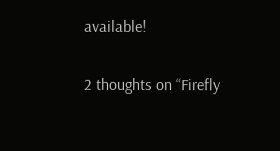available!

2 thoughts on “Firefly